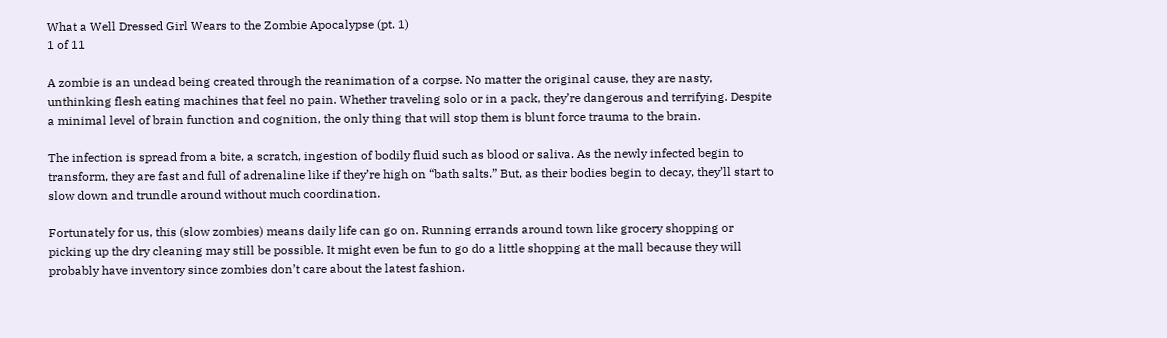What a Well Dressed Girl Wears to the Zombie Apocalypse (pt. 1)
1 of 11

A zombie is an undead being created through the reanimation of a corpse. No matter the original cause, they are nasty, unthinking flesh eating machines that feel no pain. Whether traveling solo or in a pack, they’re dangerous and terrifying. Despite a minimal level of brain function and cognition, the only thing that will stop them is blunt force trauma to the brain.

The infection is spread from a bite, a scratch, ingestion of bodily fluid such as blood or saliva. As the newly infected begin to transform, they are fast and full of adrenaline like if they’re high on “bath salts.” But, as their bodies begin to decay, they’ll start to slow down and trundle around without much coordination.

Fortunately for us, this (slow zombies) means daily life can go on. Running errands around town like grocery shopping or picking up the dry cleaning may still be possible. It might even be fun to go do a little shopping at the mall because they will probably have inventory since zombies don’t care about the latest fashion.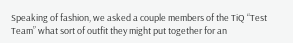Speaking of fashion, we asked a couple members of the TiQ “Test Team” what sort of outfit they might put together for an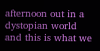afternoon out in a dystopian world and this is what we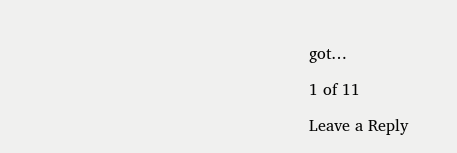got…

1 of 11

Leave a Reply